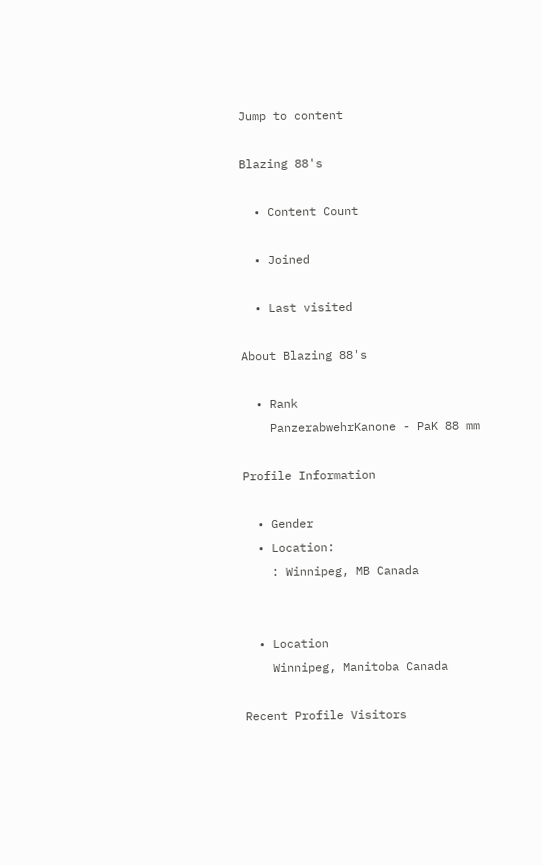Jump to content

Blazing 88's

  • Content Count

  • Joined

  • Last visited

About Blazing 88's

  • Rank
    PanzerabwehrKanone - PaK 88 mm

Profile Information

  • Gender
  • Location:
    : Winnipeg, MB Canada


  • Location
    Winnipeg, Manitoba Canada

Recent Profile Visitors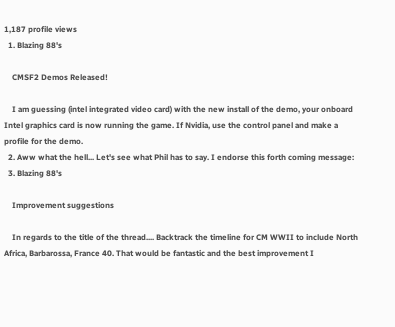1,187 profile views
  1. Blazing 88's

    CMSF2 Demos Released!

    I am guessing (intel integrated video card) with the new install of the demo, your onboard Intel graphics card is now running the game. If Nvidia, use the control panel and make a profile for the demo.
  2. Aww what the hell... Let's see what Phil has to say. I endorse this forth coming message:
  3. Blazing 88's

    Improvement suggestions

    In regards to the title of the thread.... Backtrack the timeline for CM WWII to include North Africa, Barbarossa, France 40. That would be fantastic and the best improvement I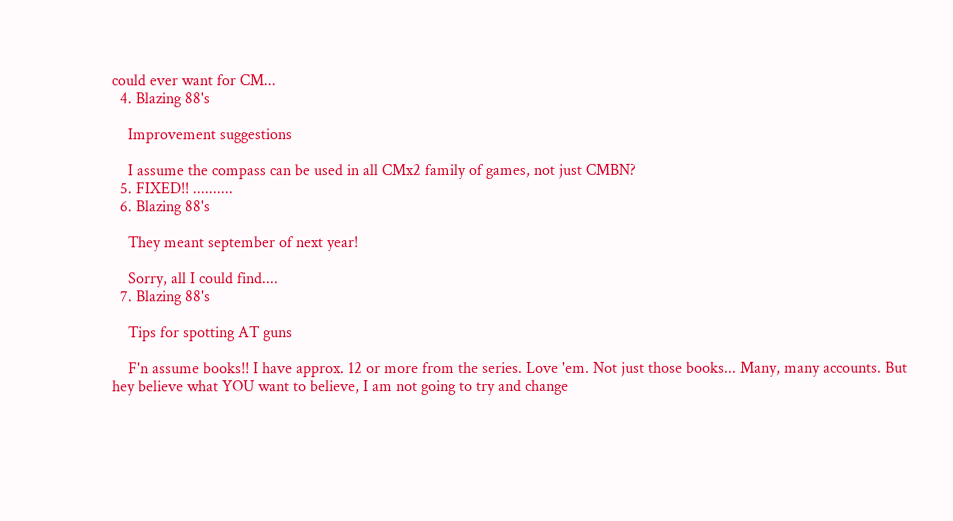could ever want for CM...
  4. Blazing 88's

    Improvement suggestions

    I assume the compass can be used in all CMx2 family of games, not just CMBN?
  5. FIXED!! ..........
  6. Blazing 88's

    They meant september of next year!

    Sorry, all I could find....
  7. Blazing 88's

    Tips for spotting AT guns

    F'n assume books!! I have approx. 12 or more from the series. Love 'em. Not just those books... Many, many accounts. But hey believe what YOU want to believe, I am not going to try and change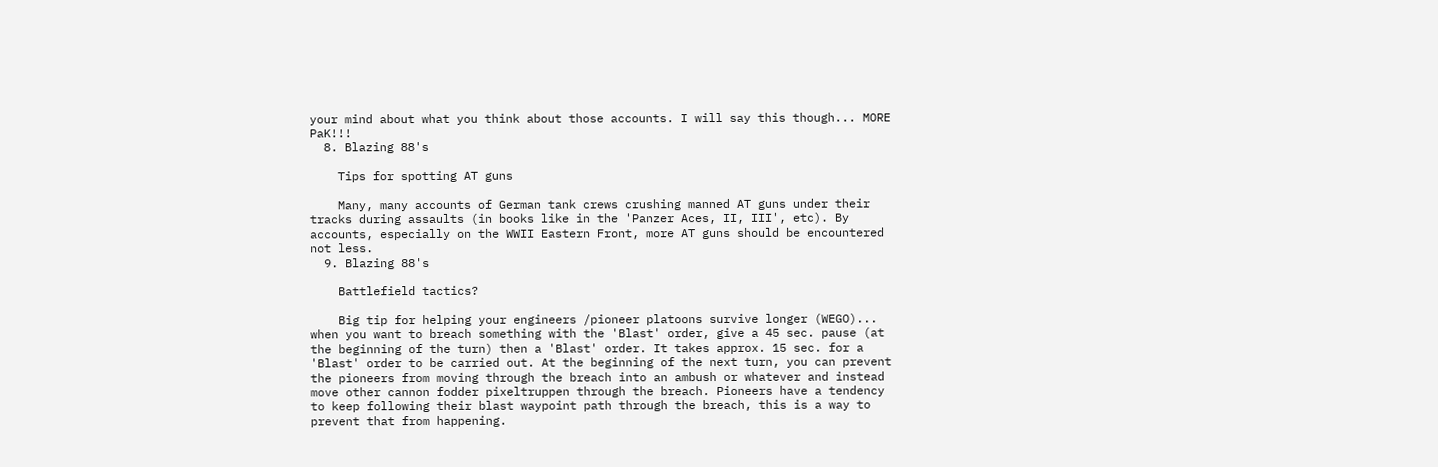your mind about what you think about those accounts. I will say this though... MORE PaK!!!
  8. Blazing 88's

    Tips for spotting AT guns

    Many, many accounts of German tank crews crushing manned AT guns under their tracks during assaults (in books like in the 'Panzer Aces, II, III', etc). By accounts, especially on the WWII Eastern Front, more AT guns should be encountered not less.
  9. Blazing 88's

    Battlefield tactics?

    Big tip for helping your engineers /pioneer platoons survive longer (WEGO)... when you want to breach something with the 'Blast' order, give a 45 sec. pause (at the beginning of the turn) then a 'Blast' order. It takes approx. 15 sec. for a 'Blast' order to be carried out. At the beginning of the next turn, you can prevent the pioneers from moving through the breach into an ambush or whatever and instead move other cannon fodder pixeltruppen through the breach. Pioneers have a tendency to keep following their blast waypoint path through the breach, this is a way to prevent that from happening.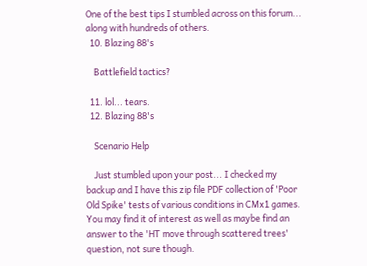One of the best tips I stumbled across on this forum... along with hundreds of others.
  10. Blazing 88's

    Battlefield tactics?

  11. lol... tears.
  12. Blazing 88's

    Scenario Help

    Just stumbled upon your post... I checked my backup and I have this zip file PDF collection of 'Poor Old Spike' tests of various conditions in CMx1 games. You may find it of interest as well as maybe find an answer to the 'HT move through scattered trees' question, not sure though.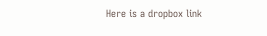Here is a dropbox link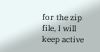for the zip file, I will keep active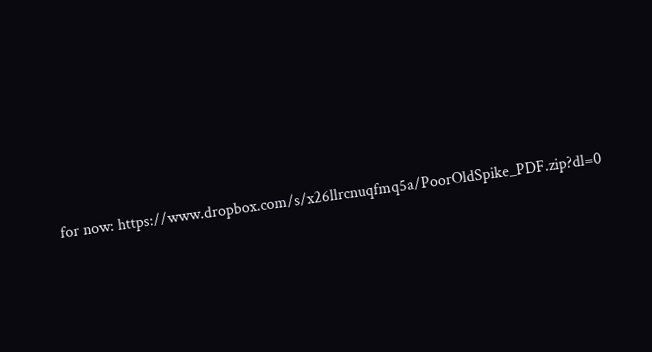for now: https://www.dropbox.com/s/x26llrcnuqfmq5a/PoorOldSpike_PDF.zip?dl=0